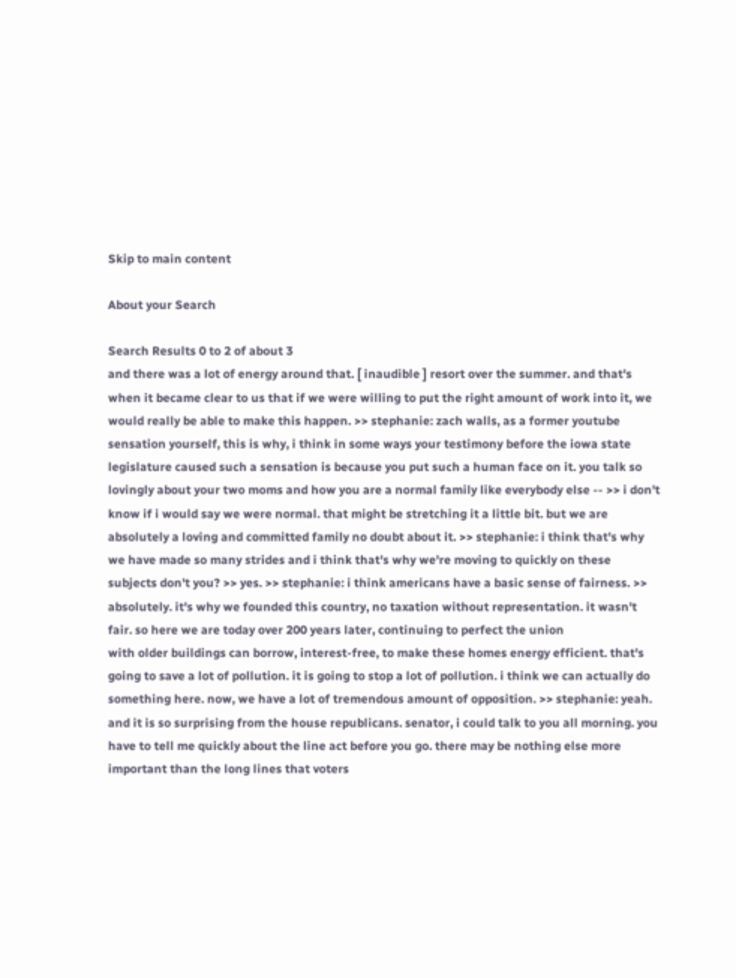Skip to main content

About your Search

Search Results 0 to 2 of about 3
and there was a lot of energy around that. [ inaudible ] resort over the summer. and that's when it became clear to us that if we were willing to put the right amount of work into it, we would really be able to make this happen. >> stephanie: zach walls, as a former youtube sensation yourself, this is why, i think in some ways your testimony before the iowa state legislature caused such a sensation is because you put such a human face on it. you talk so lovingly about your two moms and how you are a normal family like everybody else -- >> i don't know if i would say we were normal. that might be stretching it a little bit. but we are absolutely a loving and committed family no doubt about it. >> stephanie: i think that's why we have made so many strides and i think that's why we're moving to quickly on these subjects don't you? >> yes. >> stephanie: i think americans have a basic sense of fairness. >> absolutely. it's why we founded this country, no taxation without representation. it wasn't fair. so here we are today over 200 years later, continuing to perfect the union
with older buildings can borrow, interest-free, to make these homes energy efficient. that's going to save a lot of pollution. it is going to stop a lot of pollution. i think we can actually do something here. now, we have a lot of tremendous amount of opposition. >> stephanie: yeah. and it is so surprising from the house republicans. senator, i could talk to you all morning. you have to tell me quickly about the line act before you go. there may be nothing else more important than the long lines that voters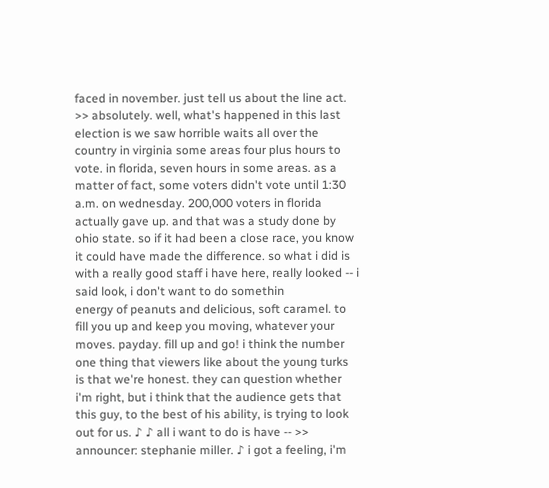faced in november. just tell us about the line act. >> absolutely. well, what's happened in this last election is we saw horrible waits all over the country in virginia some areas four plus hours to vote. in florida, seven hours in some areas. as a matter of fact, some voters didn't vote until 1:30 a.m. on wednesday. 200,000 voters in florida actually gave up. and that was a study done by ohio state. so if it had been a close race, you know it could have made the difference. so what i did is with a really good staff i have here, really looked -- i said look, i don't want to do somethin
energy of peanuts and delicious, soft caramel. to fill you up and keep you moving, whatever your moves. payday. fill up and go! i think the number one thing that viewers like about the young turks is that we're honest. they can question whether i'm right, but i think that the audience gets that this guy, to the best of his ability, is trying to look out for us. ♪ ♪ all i want to do is have -- >> announcer: stephanie miller. ♪ i got a feeling, i'm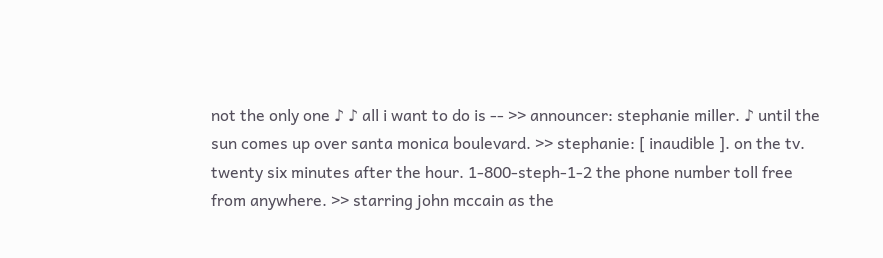not the only one ♪ ♪ all i want to do is -- >> announcer: stephanie miller. ♪ until the sun comes up over santa monica boulevard. >> stephanie: [ inaudible ]. on the tv. twenty six minutes after the hour. 1-800-steph-1-2 the phone number toll free from anywhere. >> starring john mccain as the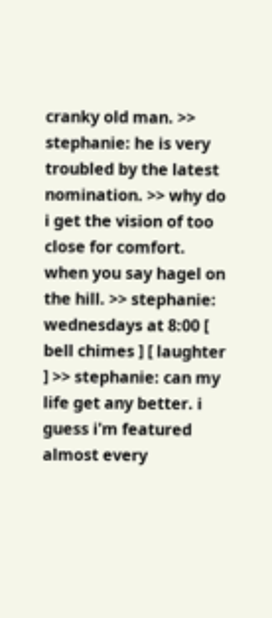cranky old man. >> stephanie: he is very troubled by the latest nomination. >> why do i get the vision of too close for comfort. when you say hagel on the hill. >> stephanie: wednesdays at 8:00 [ bell chimes ] [ laughter ] >> stephanie: can my life get any better. i guess i'm featured almost every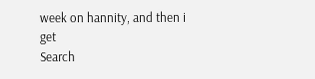week on hannity, and then i get
Search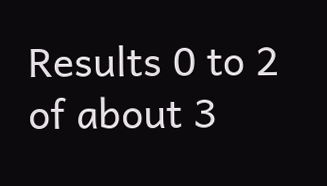Results 0 to 2 of about 3